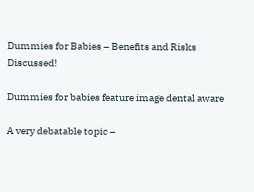Dummies for Babies – Benefits and Risks Discussed!

Dummies for babies feature image dental aware

A very debatable topic –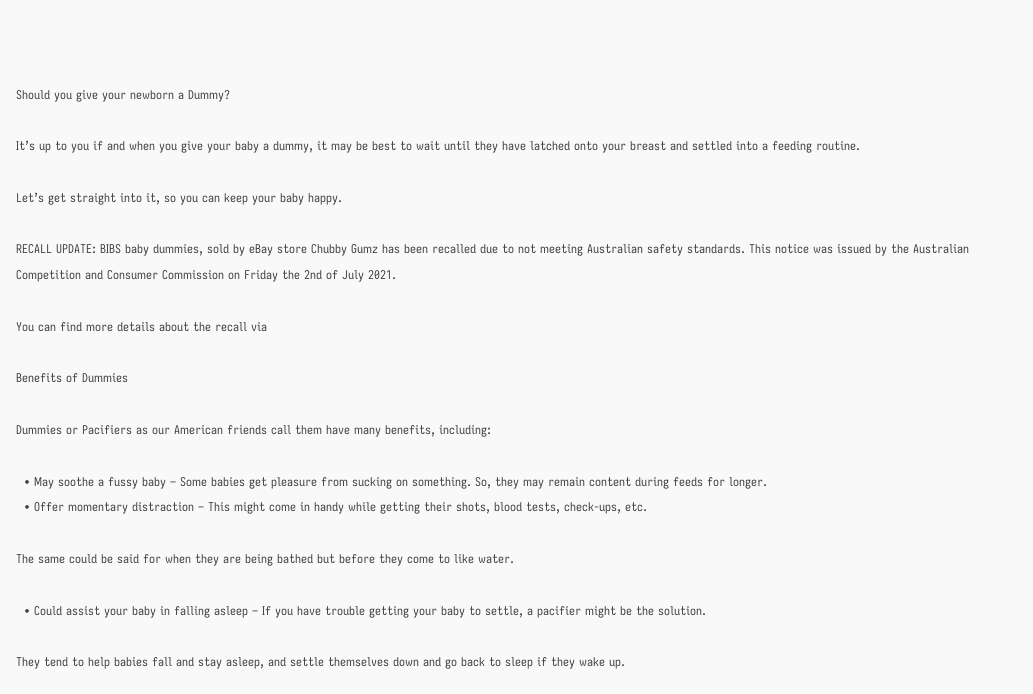Should you give your newborn a Dummy?

It’s up to you if and when you give your baby a dummy, it may be best to wait until they have latched onto your breast and settled into a feeding routine.

Let’s get straight into it, so you can keep your baby happy.

RECALL UPDATE: BIBS baby dummies, sold by eBay store Chubby Gumz has been recalled due to not meeting Australian safety standards. This notice was issued by the Australian Competition and Consumer Commission on Friday the 2nd of July 2021.

You can find more details about the recall via

Benefits of Dummies

Dummies or Pacifiers as our American friends call them have many benefits, including:

  • May soothe a fussy baby – Some babies get pleasure from sucking on something. So, they may remain content during feeds for longer.
  • Offer momentary distraction – This might come in handy while getting their shots, blood tests, check-ups, etc.

The same could be said for when they are being bathed but before they come to like water.

  • Could assist your baby in falling asleep – If you have trouble getting your baby to settle, a pacifier might be the solution.

They tend to help babies fall and stay asleep, and settle themselves down and go back to sleep if they wake up.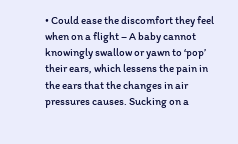• Could ease the discomfort they feel when on a flight – A baby cannot knowingly swallow or yawn to ‘pop’ their ears, which lessens the pain in the ears that the changes in air pressures causes. Sucking on a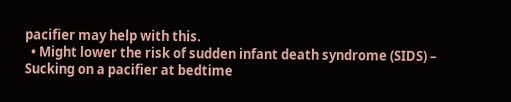pacifier may help with this.
  • Might lower the risk of sudden infant death syndrome (SIDS) – Sucking on a pacifier at bedtime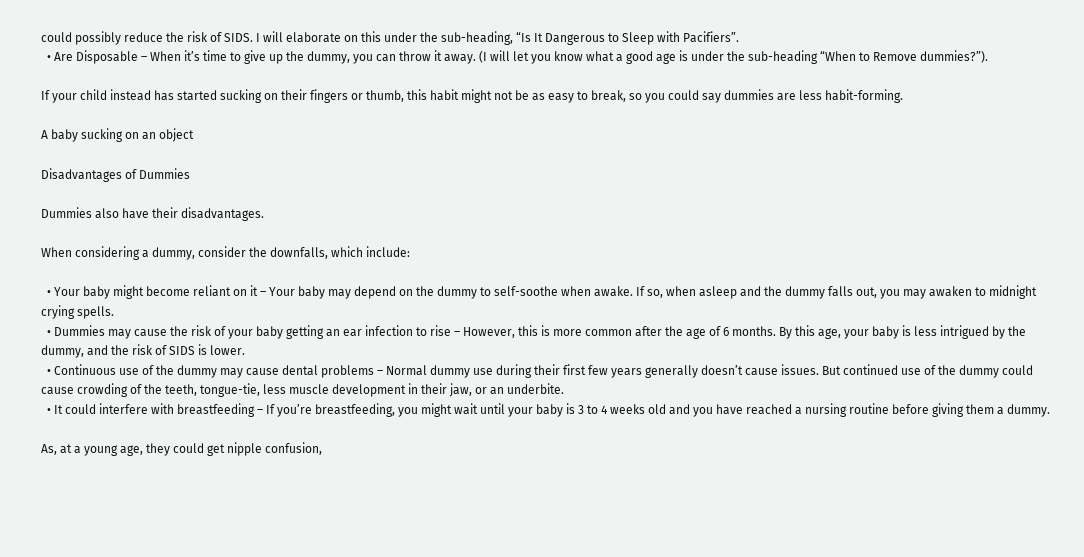could possibly reduce the risk of SIDS. I will elaborate on this under the sub-heading, “Is It Dangerous to Sleep with Pacifiers”.
  • Are Disposable – When it’s time to give up the dummy, you can throw it away. (I will let you know what a good age is under the sub-heading “When to Remove dummies?”).

If your child instead has started sucking on their fingers or thumb, this habit might not be as easy to break, so you could say dummies are less habit-forming.

A baby sucking on an object

Disadvantages of Dummies

Dummies also have their disadvantages.

When considering a dummy, consider the downfalls, which include:

  • Your baby might become reliant on it – Your baby may depend on the dummy to self-soothe when awake. If so, when asleep and the dummy falls out, you may awaken to midnight crying spells.
  • Dummies may cause the risk of your baby getting an ear infection to rise – However, this is more common after the age of 6 months. By this age, your baby is less intrigued by the dummy, and the risk of SIDS is lower.
  • Continuous use of the dummy may cause dental problems – Normal dummy use during their first few years generally doesn’t cause issues. But continued use of the dummy could cause crowding of the teeth, tongue-tie, less muscle development in their jaw, or an underbite.
  • It could interfere with breastfeeding – If you’re breastfeeding, you might wait until your baby is 3 to 4 weeks old and you have reached a nursing routine before giving them a dummy.

As, at a young age, they could get nipple confusion,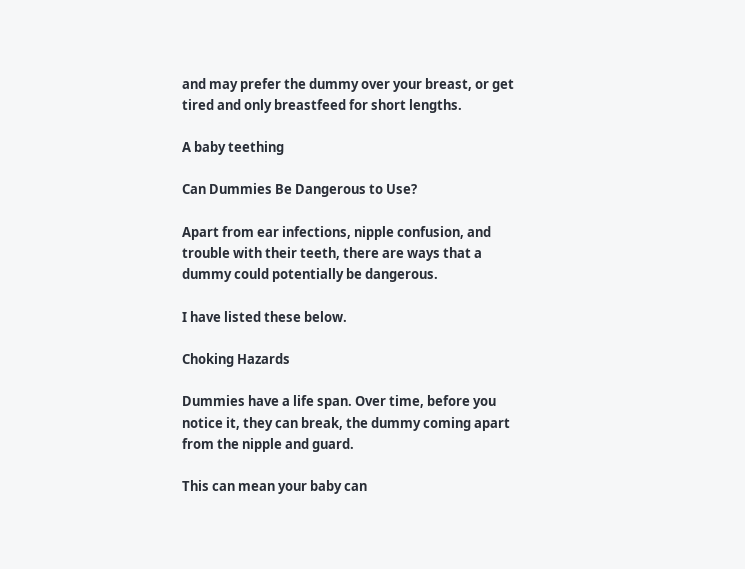and may prefer the dummy over your breast, or get tired and only breastfeed for short lengths.

A baby teething

Can Dummies Be Dangerous to Use?

Apart from ear infections, nipple confusion, and trouble with their teeth, there are ways that a dummy could potentially be dangerous.

I have listed these below.

Choking Hazards

Dummies have a life span. Over time, before you notice it, they can break, the dummy coming apart from the nipple and guard.

This can mean your baby can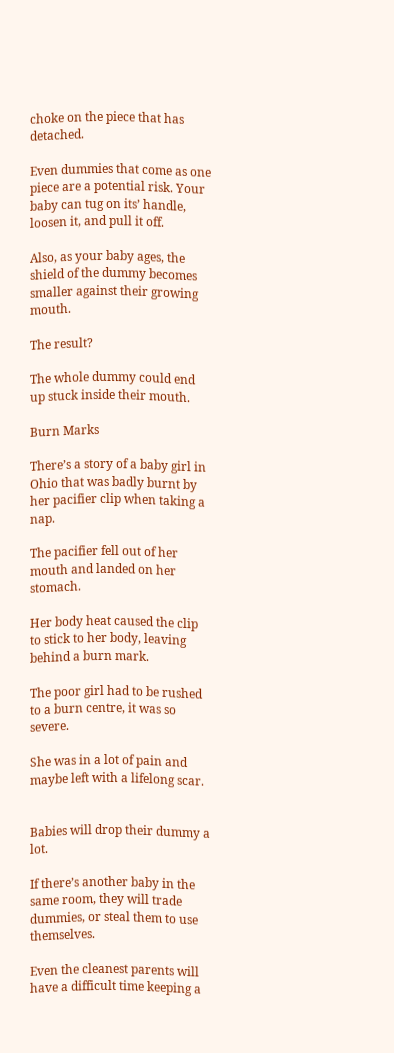choke on the piece that has detached.

Even dummies that come as one piece are a potential risk. Your baby can tug on its’ handle, loosen it, and pull it off.

Also, as your baby ages, the shield of the dummy becomes smaller against their growing mouth.

The result?

The whole dummy could end up stuck inside their mouth.

Burn Marks

There’s a story of a baby girl in Ohio that was badly burnt by her pacifier clip when taking a nap.

The pacifier fell out of her mouth and landed on her stomach.

Her body heat caused the clip to stick to her body, leaving behind a burn mark.

The poor girl had to be rushed to a burn centre, it was so severe.

She was in a lot of pain and maybe left with a lifelong scar.


Babies will drop their dummy a lot.

If there’s another baby in the same room, they will trade dummies, or steal them to use themselves.

Even the cleanest parents will have a difficult time keeping a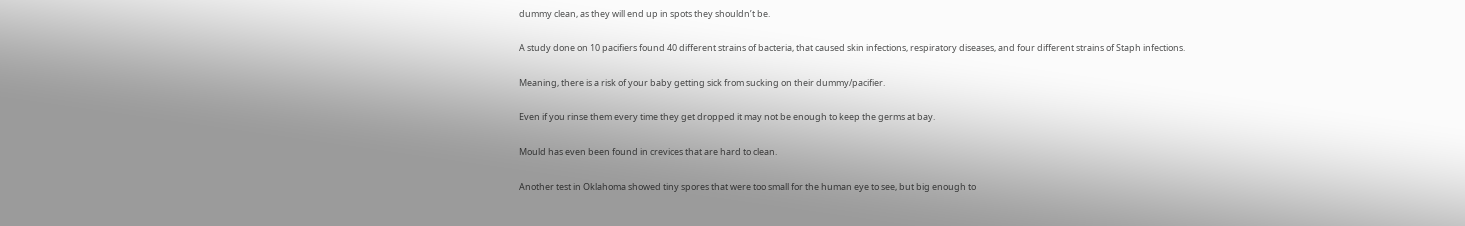dummy clean, as they will end up in spots they shouldn’t be.

A study done on 10 pacifiers found 40 different strains of bacteria, that caused skin infections, respiratory diseases, and four different strains of Staph infections.

Meaning, there is a risk of your baby getting sick from sucking on their dummy/pacifier.

Even if you rinse them every time they get dropped it may not be enough to keep the germs at bay.

Mould has even been found in crevices that are hard to clean.

Another test in Oklahoma showed tiny spores that were too small for the human eye to see, but big enough to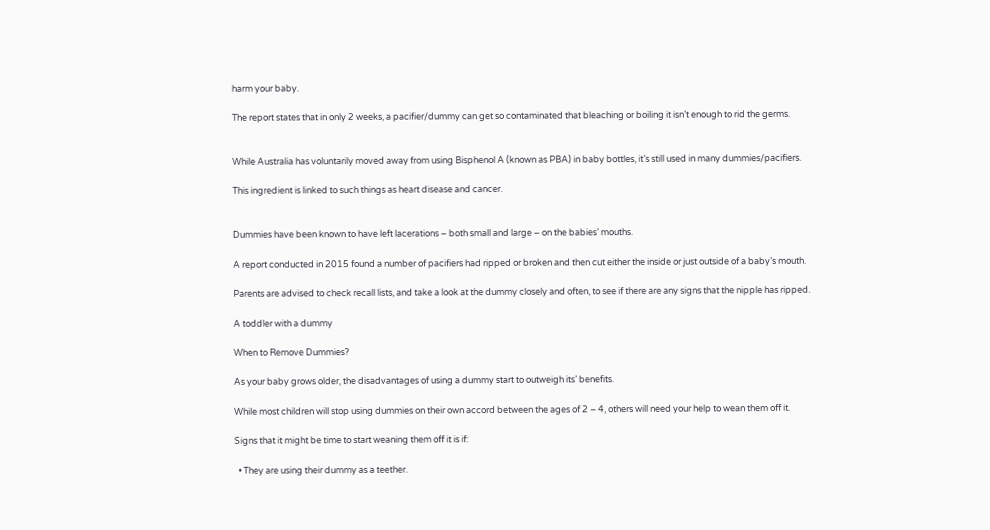harm your baby.

The report states that in only 2 weeks, a pacifier/dummy can get so contaminated that bleaching or boiling it isn’t enough to rid the germs.


While Australia has voluntarily moved away from using Bisphenol A (known as PBA) in baby bottles, it’s still used in many dummies/pacifiers.

This ingredient is linked to such things as heart disease and cancer.


Dummies have been known to have left lacerations – both small and large – on the babies’ mouths.

A report conducted in 2015 found a number of pacifiers had ripped or broken and then cut either the inside or just outside of a baby’s mouth.

Parents are advised to check recall lists, and take a look at the dummy closely and often, to see if there are any signs that the nipple has ripped.

A toddler with a dummy

When to Remove Dummies?

As your baby grows older, the disadvantages of using a dummy start to outweigh its’ benefits.

While most children will stop using dummies on their own accord between the ages of 2 – 4, others will need your help to wean them off it.

Signs that it might be time to start weaning them off it is if:

  • They are using their dummy as a teether.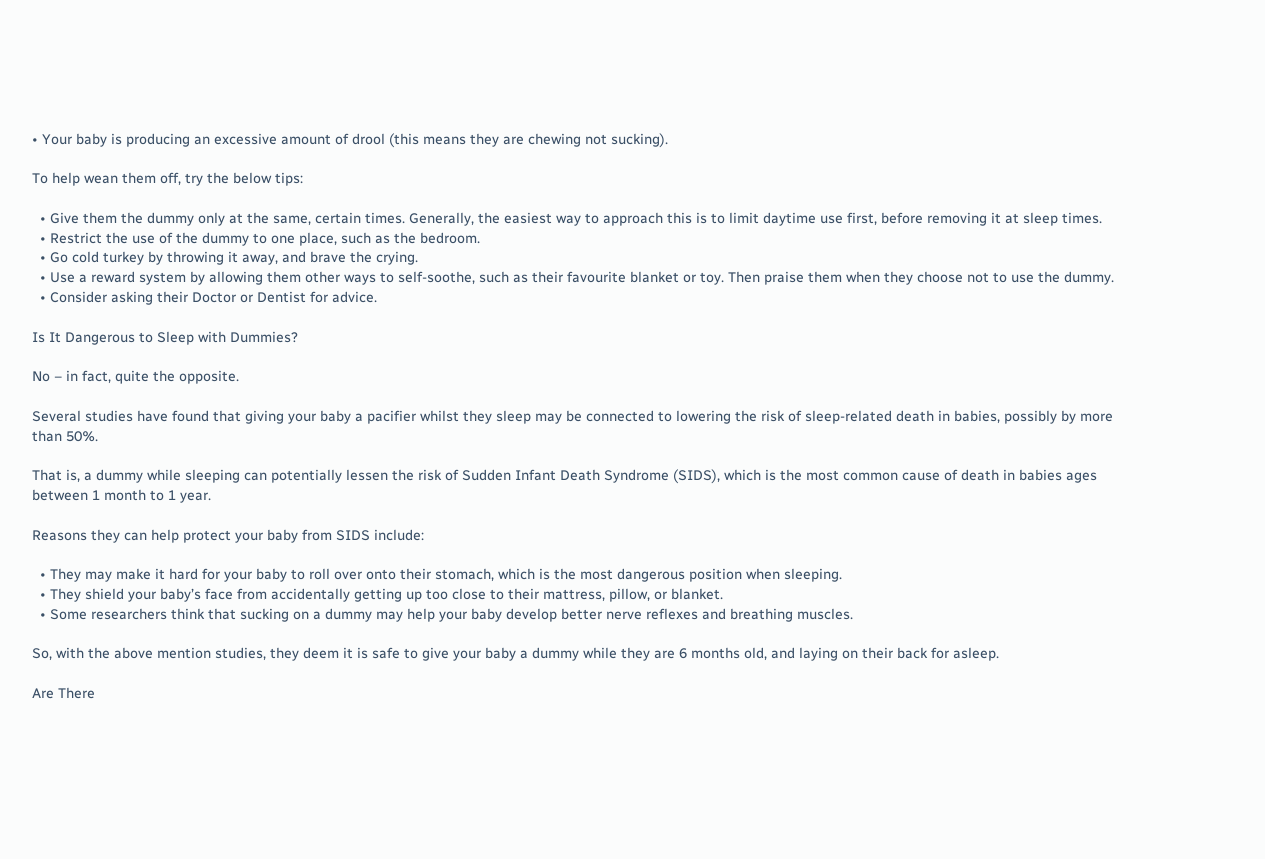• Your baby is producing an excessive amount of drool (this means they are chewing not sucking).

To help wean them off, try the below tips:

  • Give them the dummy only at the same, certain times. Generally, the easiest way to approach this is to limit daytime use first, before removing it at sleep times.
  • Restrict the use of the dummy to one place, such as the bedroom.
  • Go cold turkey by throwing it away, and brave the crying.
  • Use a reward system by allowing them other ways to self-soothe, such as their favourite blanket or toy. Then praise them when they choose not to use the dummy.
  • Consider asking their Doctor or Dentist for advice.

Is It Dangerous to Sleep with Dummies?

No – in fact, quite the opposite.

Several studies have found that giving your baby a pacifier whilst they sleep may be connected to lowering the risk of sleep-related death in babies, possibly by more than 50%.

That is, a dummy while sleeping can potentially lessen the risk of Sudden Infant Death Syndrome (SIDS), which is the most common cause of death in babies ages between 1 month to 1 year.

Reasons they can help protect your baby from SIDS include:

  • They may make it hard for your baby to roll over onto their stomach, which is the most dangerous position when sleeping.
  • They shield your baby’s face from accidentally getting up too close to their mattress, pillow, or blanket.
  • Some researchers think that sucking on a dummy may help your baby develop better nerve reflexes and breathing muscles.

So, with the above mention studies, they deem it is safe to give your baby a dummy while they are 6 months old, and laying on their back for asleep.

Are There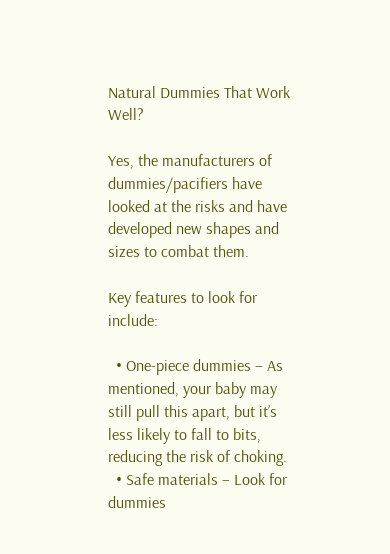Natural Dummies That Work Well?

Yes, the manufacturers of dummies/pacifiers have looked at the risks and have developed new shapes and sizes to combat them.

Key features to look for include:

  • One-piece dummies – As mentioned, your baby may still pull this apart, but it’s less likely to fall to bits, reducing the risk of choking.
  • Safe materials – Look for dummies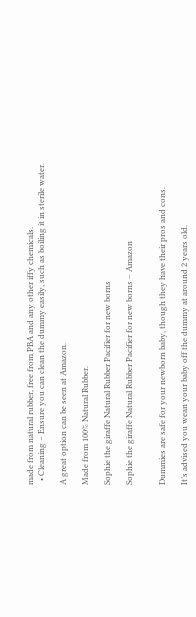made from natural rubber, free from PBA and any other iffy chemicals.
  • Cleaning – Ensure you can clean the dummy easily, such as boiling it in sterile water.

A great option can be seen at Amazon.

Made from 100% Natural Rubber.

Sophie the giraffe Natural Rubber Pacifier for new borns

Sophie the giraffe Natural Rubber Pacifier for new borns – Amazon


Dummies are safe for your newborn baby, though they have their pros and cons.

It’s advised you wean your baby off the dummy at around 2 years old.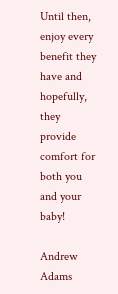Until then, enjoy every benefit they have and hopefully, they provide comfort for both you and your baby!

Andrew Adams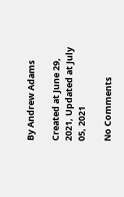By Andrew Adams

Created at June 29, 2021, Updated at July 05, 2021

No Comments